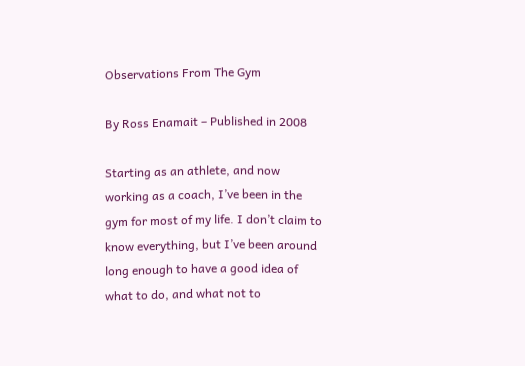Observations From The Gym

By Ross Enamait – Published in 2008

Starting as an athlete, and now working as a coach, I’ve been in the gym for most of my life. I don’t claim to know everything, but I’ve been around long enough to have a good idea of what to do, and what not to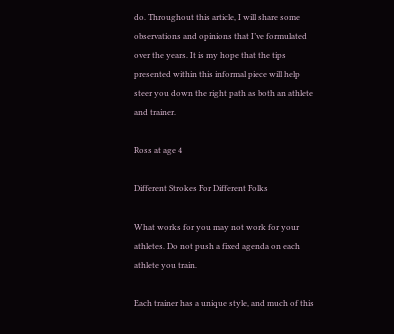do. Throughout this article, I will share some observations and opinions that I’ve formulated over the years. It is my hope that the tips presented within this informal piece will help steer you down the right path as both an athlete and trainer.

Ross at age 4

Different Strokes For Different Folks

What works for you may not work for your athletes. Do not push a fixed agenda on each athlete you train.

Each trainer has a unique style, and much of this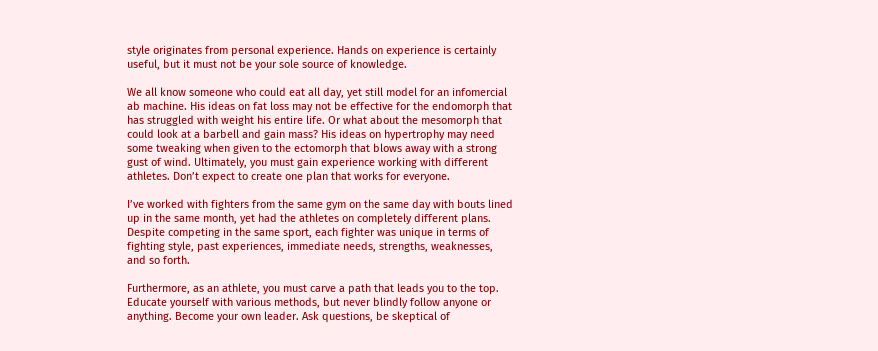style originates from personal experience. Hands on experience is certainly useful, but it must not be your sole source of knowledge.

We all know someone who could eat all day, yet still model for an infomercial ab machine. His ideas on fat loss may not be effective for the endomorph that has struggled with weight his entire life. Or what about the mesomorph that could look at a barbell and gain mass? His ideas on hypertrophy may need some tweaking when given to the ectomorph that blows away with a strong gust of wind. Ultimately, you must gain experience working with different athletes. Don’t expect to create one plan that works for everyone.

I’ve worked with fighters from the same gym on the same day with bouts lined up in the same month, yet had the athletes on completely different plans. Despite competing in the same sport, each fighter was unique in terms of fighting style, past experiences, immediate needs, strengths, weaknesses, and so forth.

Furthermore, as an athlete, you must carve a path that leads you to the top. Educate yourself with various methods, but never blindly follow anyone or anything. Become your own leader. Ask questions, be skeptical of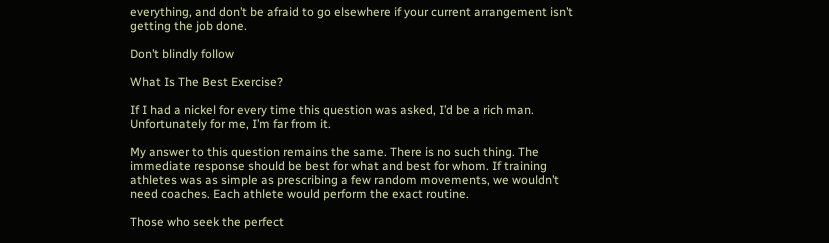everything, and don’t be afraid to go elsewhere if your current arrangement isn’t getting the job done.

Don’t blindly follow

What Is The Best Exercise?

If I had a nickel for every time this question was asked, I’d be a rich man. Unfortunately for me, I’m far from it.

My answer to this question remains the same. There is no such thing. The immediate response should be best for what and best for whom. If training athletes was as simple as prescribing a few random movements, we wouldn’t need coaches. Each athlete would perform the exact routine.

Those who seek the perfect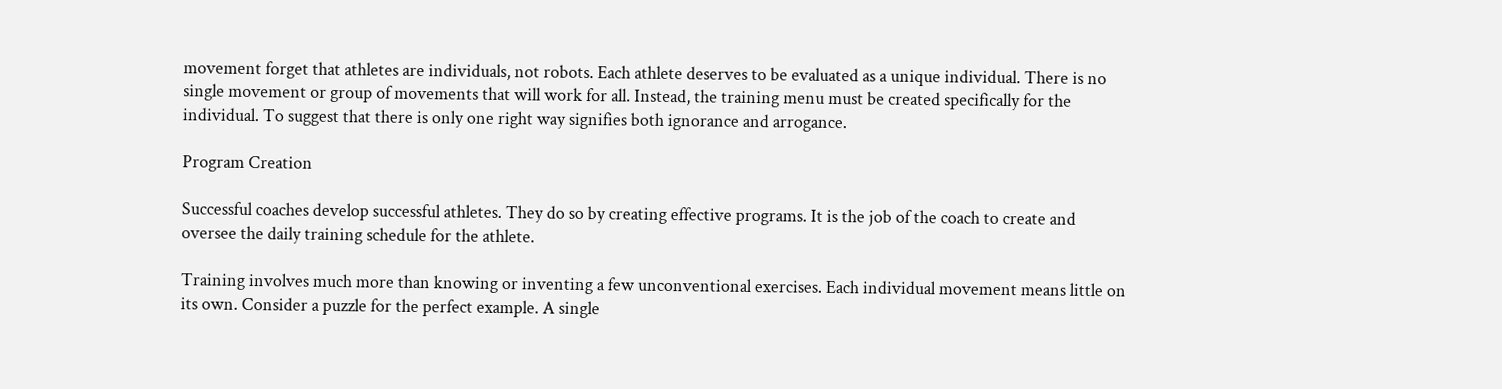movement forget that athletes are individuals, not robots. Each athlete deserves to be evaluated as a unique individual. There is no single movement or group of movements that will work for all. Instead, the training menu must be created specifically for the individual. To suggest that there is only one right way signifies both ignorance and arrogance.

Program Creation

Successful coaches develop successful athletes. They do so by creating effective programs. It is the job of the coach to create and oversee the daily training schedule for the athlete.

Training involves much more than knowing or inventing a few unconventional exercises. Each individual movement means little on its own. Consider a puzzle for the perfect example. A single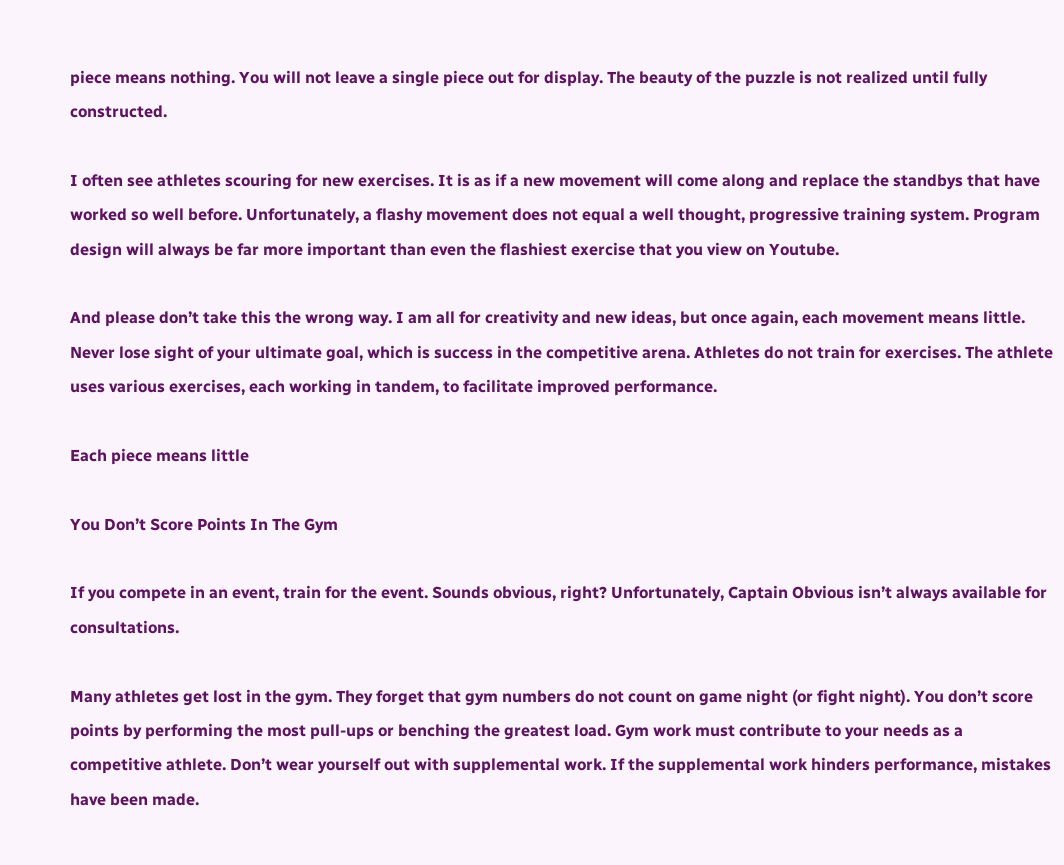piece means nothing. You will not leave a single piece out for display. The beauty of the puzzle is not realized until fully constructed.

I often see athletes scouring for new exercises. It is as if a new movement will come along and replace the standbys that have worked so well before. Unfortunately, a flashy movement does not equal a well thought, progressive training system. Program design will always be far more important than even the flashiest exercise that you view on Youtube.

And please don’t take this the wrong way. I am all for creativity and new ideas, but once again, each movement means little. Never lose sight of your ultimate goal, which is success in the competitive arena. Athletes do not train for exercises. The athlete uses various exercises, each working in tandem, to facilitate improved performance.

Each piece means little

You Don’t Score Points In The Gym

If you compete in an event, train for the event. Sounds obvious, right? Unfortunately, Captain Obvious isn’t always available for consultations.

Many athletes get lost in the gym. They forget that gym numbers do not count on game night (or fight night). You don’t score points by performing the most pull-ups or benching the greatest load. Gym work must contribute to your needs as a competitive athlete. Don’t wear yourself out with supplemental work. If the supplemental work hinders performance, mistakes have been made.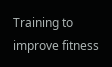Training to improve fitness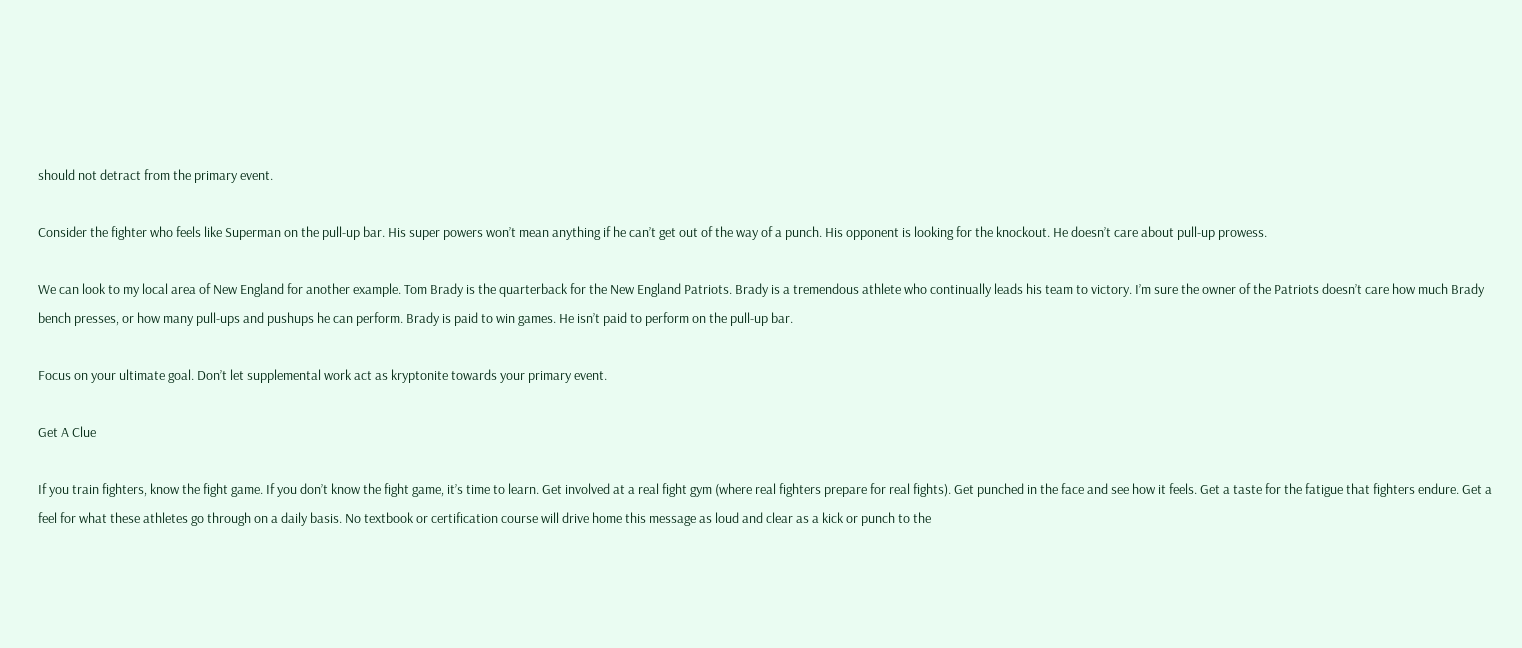should not detract from the primary event.

Consider the fighter who feels like Superman on the pull-up bar. His super powers won’t mean anything if he can’t get out of the way of a punch. His opponent is looking for the knockout. He doesn’t care about pull-up prowess.

We can look to my local area of New England for another example. Tom Brady is the quarterback for the New England Patriots. Brady is a tremendous athlete who continually leads his team to victory. I’m sure the owner of the Patriots doesn’t care how much Brady bench presses, or how many pull-ups and pushups he can perform. Brady is paid to win games. He isn’t paid to perform on the pull-up bar.

Focus on your ultimate goal. Don’t let supplemental work act as kryptonite towards your primary event.

Get A Clue

If you train fighters, know the fight game. If you don’t know the fight game, it’s time to learn. Get involved at a real fight gym (where real fighters prepare for real fights). Get punched in the face and see how it feels. Get a taste for the fatigue that fighters endure. Get a feel for what these athletes go through on a daily basis. No textbook or certification course will drive home this message as loud and clear as a kick or punch to the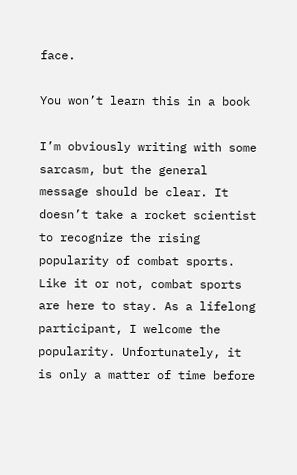face.

You won’t learn this in a book

I’m obviously writing with some sarcasm, but the general message should be clear. It doesn’t take a rocket scientist to recognize the rising popularity of combat sports. Like it or not, combat sports are here to stay. As a lifelong participant, I welcome the popularity. Unfortunately, it is only a matter of time before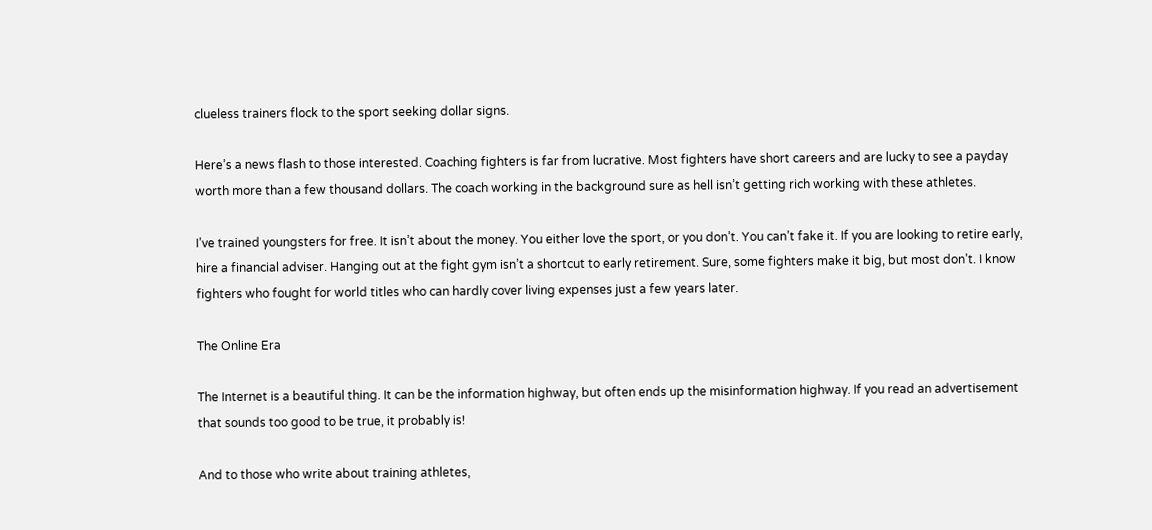clueless trainers flock to the sport seeking dollar signs.

Here’s a news flash to those interested. Coaching fighters is far from lucrative. Most fighters have short careers and are lucky to see a payday worth more than a few thousand dollars. The coach working in the background sure as hell isn’t getting rich working with these athletes.

I’ve trained youngsters for free. It isn’t about the money. You either love the sport, or you don’t. You can’t fake it. If you are looking to retire early, hire a financial adviser. Hanging out at the fight gym isn’t a shortcut to early retirement. Sure, some fighters make it big, but most don’t. I know fighters who fought for world titles who can hardly cover living expenses just a few years later.

The Online Era

The Internet is a beautiful thing. It can be the information highway, but often ends up the misinformation highway. If you read an advertisement that sounds too good to be true, it probably is!

And to those who write about training athletes,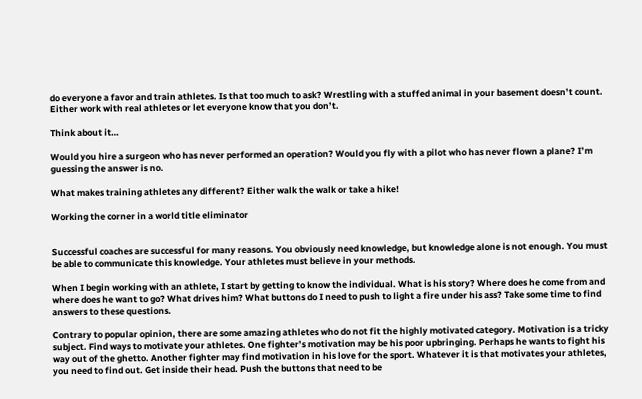do everyone a favor and train athletes. Is that too much to ask? Wrestling with a stuffed animal in your basement doesn’t count. Either work with real athletes or let everyone know that you don’t.

Think about it…

Would you hire a surgeon who has never performed an operation? Would you fly with a pilot who has never flown a plane? I’m guessing the answer is no.

What makes training athletes any different? Either walk the walk or take a hike!

Working the corner in a world title eliminator


Successful coaches are successful for many reasons. You obviously need knowledge, but knowledge alone is not enough. You must be able to communicate this knowledge. Your athletes must believe in your methods.

When I begin working with an athlete, I start by getting to know the individual. What is his story? Where does he come from and where does he want to go? What drives him? What buttons do I need to push to light a fire under his ass? Take some time to find answers to these questions.

Contrary to popular opinion, there are some amazing athletes who do not fit the highly motivated category. Motivation is a tricky subject. Find ways to motivate your athletes. One fighter’s motivation may be his poor upbringing. Perhaps he wants to fight his way out of the ghetto. Another fighter may find motivation in his love for the sport. Whatever it is that motivates your athletes, you need to find out. Get inside their head. Push the buttons that need to be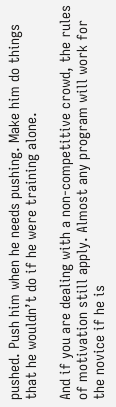pushed. Push him when he needs pushing. Make him do things that he wouldn’t do if he were training alone.

And if you are dealing with a non-competitive crowd, the rules of motivation still apply. Almost any program will work for the novice if he is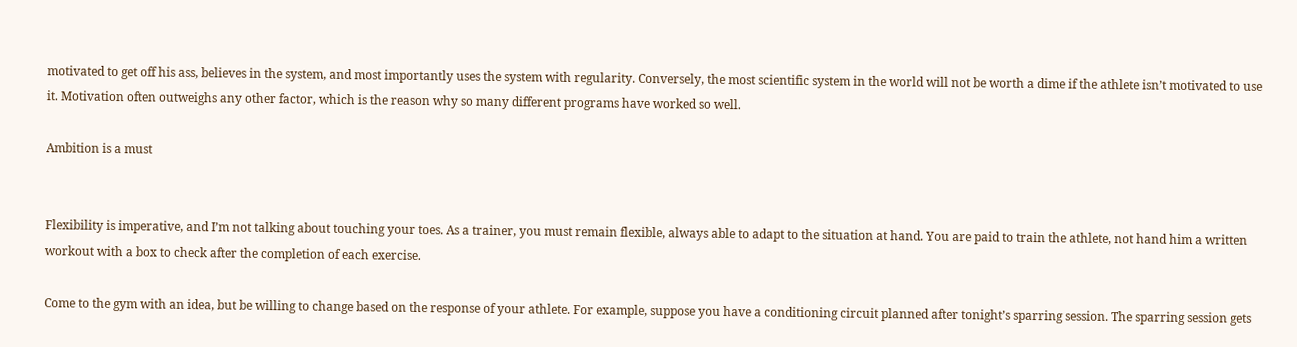motivated to get off his ass, believes in the system, and most importantly uses the system with regularity. Conversely, the most scientific system in the world will not be worth a dime if the athlete isn’t motivated to use it. Motivation often outweighs any other factor, which is the reason why so many different programs have worked so well.

Ambition is a must


Flexibility is imperative, and I’m not talking about touching your toes. As a trainer, you must remain flexible, always able to adapt to the situation at hand. You are paid to train the athlete, not hand him a written workout with a box to check after the completion of each exercise.

Come to the gym with an idea, but be willing to change based on the response of your athlete. For example, suppose you have a conditioning circuit planned after tonight’s sparring session. The sparring session gets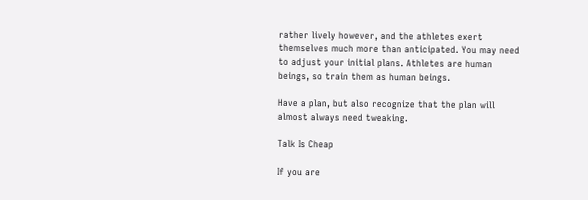rather lively however, and the athletes exert themselves much more than anticipated. You may need to adjust your initial plans. Athletes are human beings, so train them as human beings.

Have a plan, but also recognize that the plan will almost always need tweaking.

Talk Is Cheap

If you are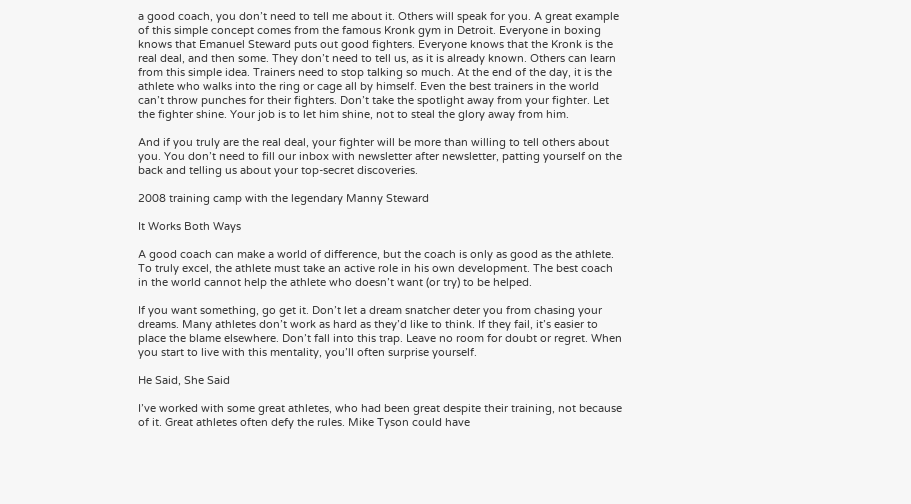a good coach, you don’t need to tell me about it. Others will speak for you. A great example of this simple concept comes from the famous Kronk gym in Detroit. Everyone in boxing knows that Emanuel Steward puts out good fighters. Everyone knows that the Kronk is the real deal, and then some. They don’t need to tell us, as it is already known. Others can learn from this simple idea. Trainers need to stop talking so much. At the end of the day, it is the athlete who walks into the ring or cage all by himself. Even the best trainers in the world can’t throw punches for their fighters. Don’t take the spotlight away from your fighter. Let the fighter shine. Your job is to let him shine, not to steal the glory away from him.

And if you truly are the real deal, your fighter will be more than willing to tell others about you. You don’t need to fill our inbox with newsletter after newsletter, patting yourself on the back and telling us about your top-secret discoveries.

2008 training camp with the legendary Manny Steward

It Works Both Ways

A good coach can make a world of difference, but the coach is only as good as the athlete. To truly excel, the athlete must take an active role in his own development. The best coach in the world cannot help the athlete who doesn’t want (or try) to be helped.

If you want something, go get it. Don’t let a dream snatcher deter you from chasing your dreams. Many athletes don’t work as hard as they’d like to think. If they fail, it’s easier to place the blame elsewhere. Don’t fall into this trap. Leave no room for doubt or regret. When you start to live with this mentality, you’ll often surprise yourself.

He Said, She Said

I’ve worked with some great athletes, who had been great despite their training, not because of it. Great athletes often defy the rules. Mike Tyson could have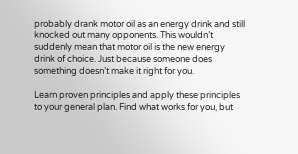probably drank motor oil as an energy drink and still knocked out many opponents. This wouldn’t suddenly mean that motor oil is the new energy drink of choice. Just because someone does something doesn’t make it right for you.

Learn proven principles and apply these principles to your general plan. Find what works for you, but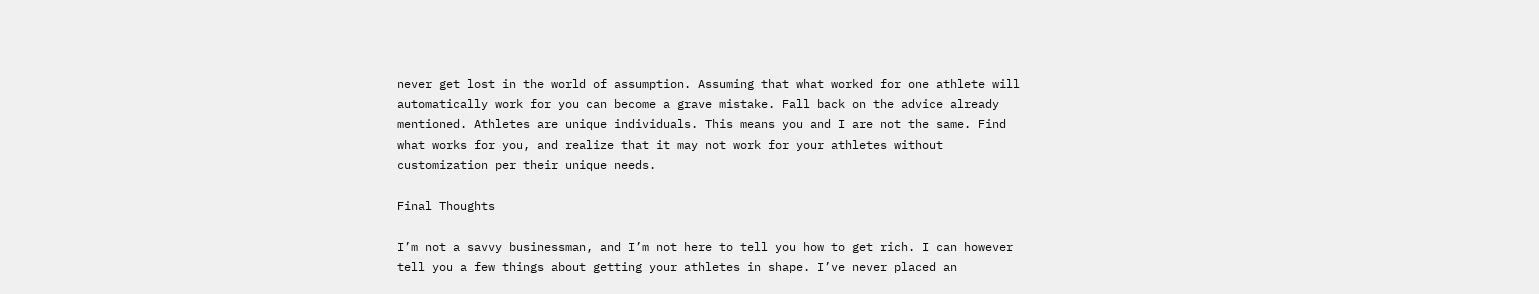never get lost in the world of assumption. Assuming that what worked for one athlete will automatically work for you can become a grave mistake. Fall back on the advice already mentioned. Athletes are unique individuals. This means you and I are not the same. Find what works for you, and realize that it may not work for your athletes without customization per their unique needs.

Final Thoughts

I’m not a savvy businessman, and I’m not here to tell you how to get rich. I can however tell you a few things about getting your athletes in shape. I’ve never placed an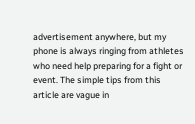advertisement anywhere, but my phone is always ringing from athletes who need help preparing for a fight or event. The simple tips from this article are vague in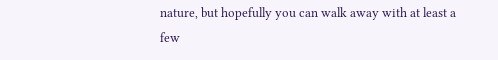nature, but hopefully you can walk away with at least a few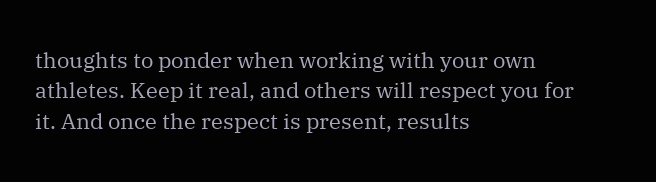thoughts to ponder when working with your own athletes. Keep it real, and others will respect you for it. And once the respect is present, results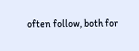often follow, both for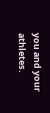you and your athletes.